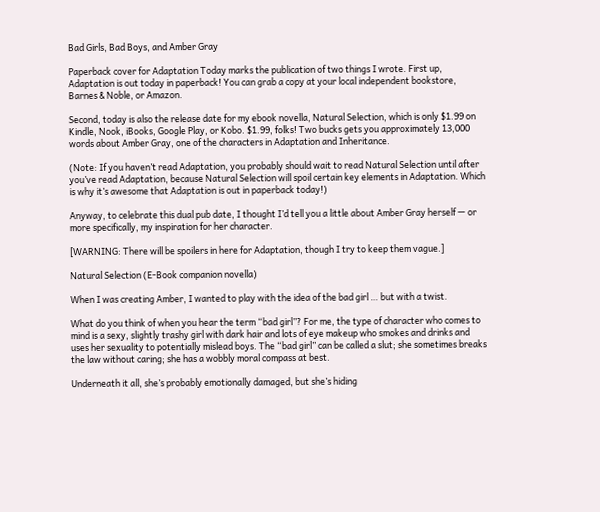Bad Girls, Bad Boys, and Amber Gray

Paperback cover for Adaptation Today marks the publication of two things I wrote. First up, Adaptation is out today in paperback! You can grab a copy at your local independent bookstore, Barnes & Noble, or Amazon.

Second, today is also the release date for my ebook novella, Natural Selection, which is only $1.99 on Kindle, Nook, iBooks, Google Play, or Kobo. $1.99, folks! Two bucks gets you approximately 13,000 words about Amber Gray, one of the characters in Adaptation and Inheritance.

(Note: If you haven’t read Adaptation, you probably should wait to read Natural Selection until after you’ve read Adaptation, because Natural Selection will spoil certain key elements in Adaptation. Which is why it’s awesome that Adaptation is out in paperback today!)

Anyway, to celebrate this dual pub date, I thought I’d tell you a little about Amber Gray herself — or more specifically, my inspiration for her character.

[WARNING: There will be spoilers in here for Adaptation, though I try to keep them vague.]

Natural Selection (E-Book companion novella)

When I was creating Amber, I wanted to play with the idea of the bad girl … but with a twist.

What do you think of when you hear the term “bad girl”? For me, the type of character who comes to mind is a sexy, slightly trashy girl with dark hair and lots of eye makeup who smokes and drinks and uses her sexuality to potentially mislead boys. The “bad girl” can be called a slut; she sometimes breaks the law without caring; she has a wobbly moral compass at best.

Underneath it all, she’s probably emotionally damaged, but she’s hiding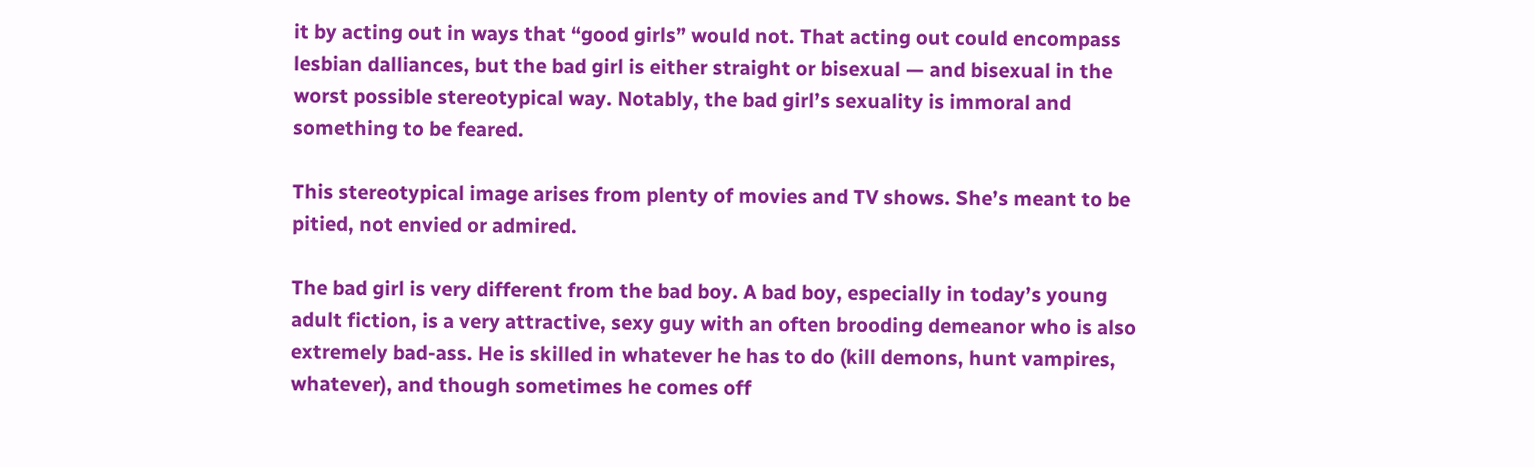it by acting out in ways that “good girls” would not. That acting out could encompass lesbian dalliances, but the bad girl is either straight or bisexual — and bisexual in the worst possible stereotypical way. Notably, the bad girl’s sexuality is immoral and something to be feared.

This stereotypical image arises from plenty of movies and TV shows. She’s meant to be pitied, not envied or admired.

The bad girl is very different from the bad boy. A bad boy, especially in today’s young adult fiction, is a very attractive, sexy guy with an often brooding demeanor who is also extremely bad-ass. He is skilled in whatever he has to do (kill demons, hunt vampires, whatever), and though sometimes he comes off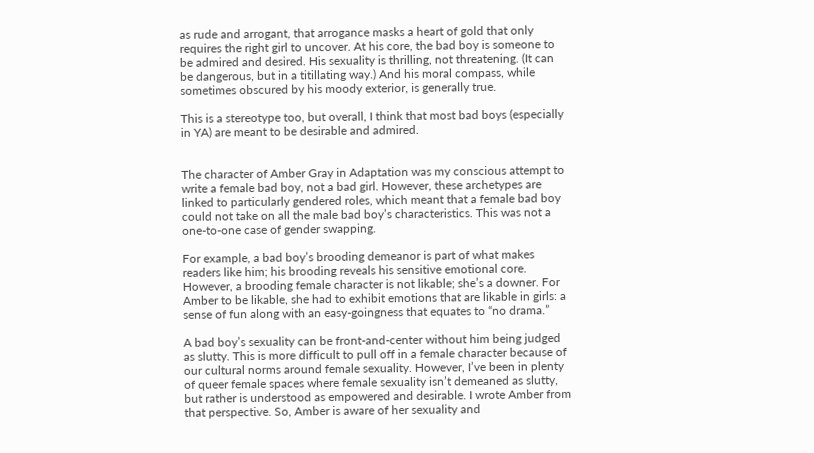as rude and arrogant, that arrogance masks a heart of gold that only requires the right girl to uncover. At his core, the bad boy is someone to be admired and desired. His sexuality is thrilling, not threatening. (It can be dangerous, but in a titillating way.) And his moral compass, while sometimes obscured by his moody exterior, is generally true.

This is a stereotype too, but overall, I think that most bad boys (especially in YA) are meant to be desirable and admired.


The character of Amber Gray in Adaptation was my conscious attempt to write a female bad boy, not a bad girl. However, these archetypes are linked to particularly gendered roles, which meant that a female bad boy could not take on all the male bad boy’s characteristics. This was not a one-to-one case of gender swapping.

For example, a bad boy’s brooding demeanor is part of what makes readers like him; his brooding reveals his sensitive emotional core. However, a brooding female character is not likable; she’s a downer. For Amber to be likable, she had to exhibit emotions that are likable in girls: a sense of fun along with an easy-goingness that equates to “no drama.”

A bad boy’s sexuality can be front-and-center without him being judged as slutty. This is more difficult to pull off in a female character because of our cultural norms around female sexuality. However, I’ve been in plenty of queer female spaces where female sexuality isn’t demeaned as slutty, but rather is understood as empowered and desirable. I wrote Amber from that perspective. So, Amber is aware of her sexuality and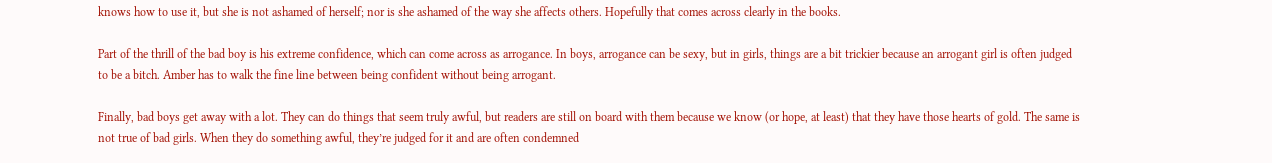knows how to use it, but she is not ashamed of herself; nor is she ashamed of the way she affects others. Hopefully that comes across clearly in the books.

Part of the thrill of the bad boy is his extreme confidence, which can come across as arrogance. In boys, arrogance can be sexy, but in girls, things are a bit trickier because an arrogant girl is often judged to be a bitch. Amber has to walk the fine line between being confident without being arrogant.

Finally, bad boys get away with a lot. They can do things that seem truly awful, but readers are still on board with them because we know (or hope, at least) that they have those hearts of gold. The same is not true of bad girls. When they do something awful, they’re judged for it and are often condemned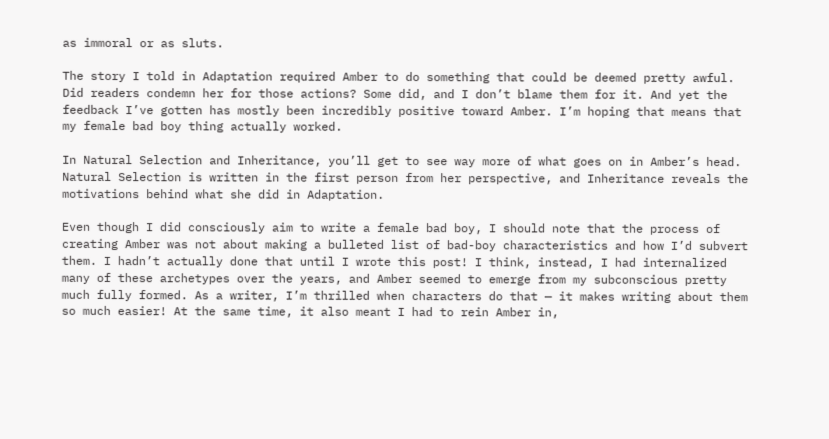as immoral or as sluts.

The story I told in Adaptation required Amber to do something that could be deemed pretty awful. Did readers condemn her for those actions? Some did, and I don’t blame them for it. And yet the feedback I’ve gotten has mostly been incredibly positive toward Amber. I’m hoping that means that my female bad boy thing actually worked.

In Natural Selection and Inheritance, you’ll get to see way more of what goes on in Amber’s head. Natural Selection is written in the first person from her perspective, and Inheritance reveals the motivations behind what she did in Adaptation.

Even though I did consciously aim to write a female bad boy, I should note that the process of creating Amber was not about making a bulleted list of bad-boy characteristics and how I’d subvert them. I hadn’t actually done that until I wrote this post! I think, instead, I had internalized many of these archetypes over the years, and Amber seemed to emerge from my subconscious pretty much fully formed. As a writer, I’m thrilled when characters do that — it makes writing about them so much easier! At the same time, it also meant I had to rein Amber in,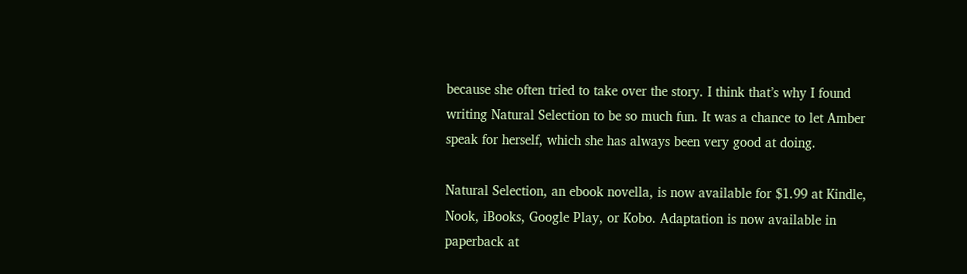because she often tried to take over the story. I think that’s why I found writing Natural Selection to be so much fun. It was a chance to let Amber speak for herself, which she has always been very good at doing.

Natural Selection, an ebook novella, is now available for $1.99 at Kindle, Nook, iBooks, Google Play, or Kobo. Adaptation is now available in paperback at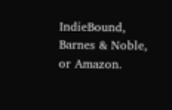IndieBound, Barnes & Noble, or Amazon.